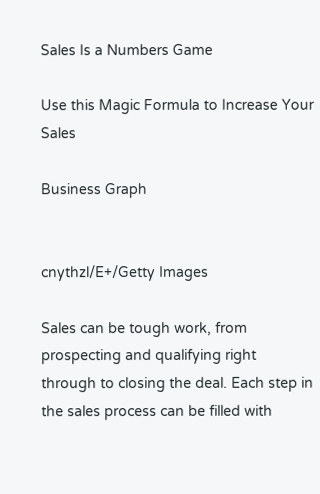Sales Is a Numbers Game

Use this Magic Formula to Increase Your Sales

Business Graph


cnythzl/E+/Getty Images

Sales can be tough work, from prospecting and qualifying right through to closing the deal. Each step in the sales process can be filled with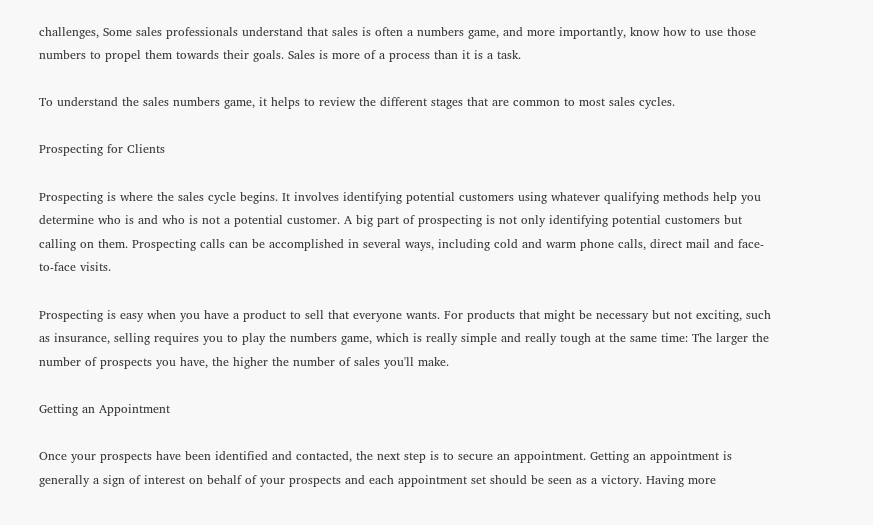challenges, Some sales professionals understand that sales is often a numbers game, and more importantly, know how to use those numbers to propel them towards their goals. Sales is more of a process than it is a task.

To understand the sales numbers game, it helps to review the different stages that are common to most sales cycles.

Prospecting for Clients

Prospecting is where the sales cycle begins. It involves identifying potential customers using whatever qualifying methods help you determine who is and who is not a potential customer. A big part of prospecting is not only identifying potential customers but calling on them. Prospecting calls can be accomplished in several ways, including cold and warm phone calls, direct mail and face-to-face visits.

Prospecting is easy when you have a product to sell that everyone wants. For products that might be necessary but not exciting, such as insurance, selling requires you to play the numbers game, which is really simple and really tough at the same time: The larger the number of prospects you have, the higher the number of sales you'll make.

Getting an Appointment

Once your prospects have been identified and contacted, the next step is to secure an appointment. Getting an appointment is generally a sign of interest on behalf of your prospects and each appointment set should be seen as a victory. Having more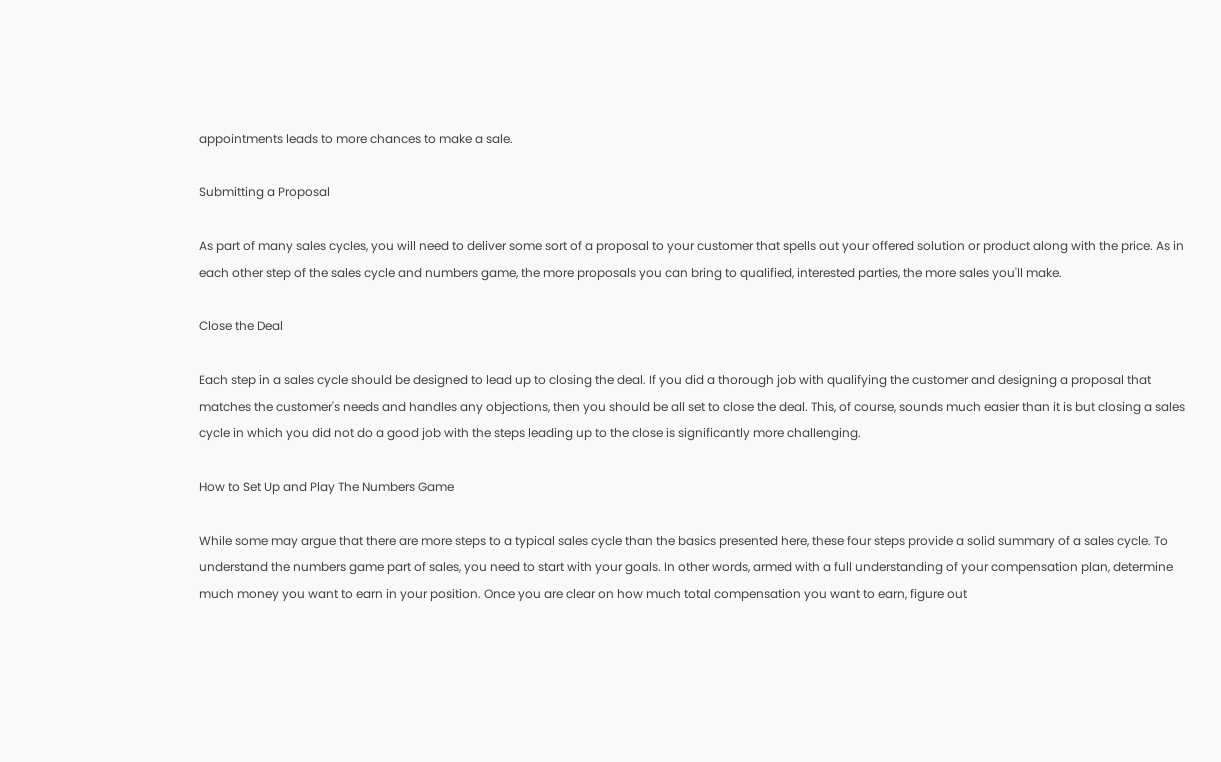appointments leads to more chances to make a sale.

Submitting a Proposal

As part of many sales cycles, you will need to deliver some sort of a proposal to your customer that spells out your offered solution or product along with the price. As in each other step of the sales cycle and numbers game, the more proposals you can bring to qualified, interested parties, the more sales you'll make.

Close the Deal

Each step in a sales cycle should be designed to lead up to closing the deal. If you did a thorough job with qualifying the customer and designing a proposal that matches the customer's needs and handles any objections, then you should be all set to close the deal. This, of course, sounds much easier than it is but closing a sales cycle in which you did not do a good job with the steps leading up to the close is significantly more challenging.

How to Set Up and Play The Numbers Game

While some may argue that there are more steps to a typical sales cycle than the basics presented here, these four steps provide a solid summary of a sales cycle. To understand the numbers game part of sales, you need to start with your goals. In other words, armed with a full understanding of your compensation plan, determine much money you want to earn in your position. Once you are clear on how much total compensation you want to earn, figure out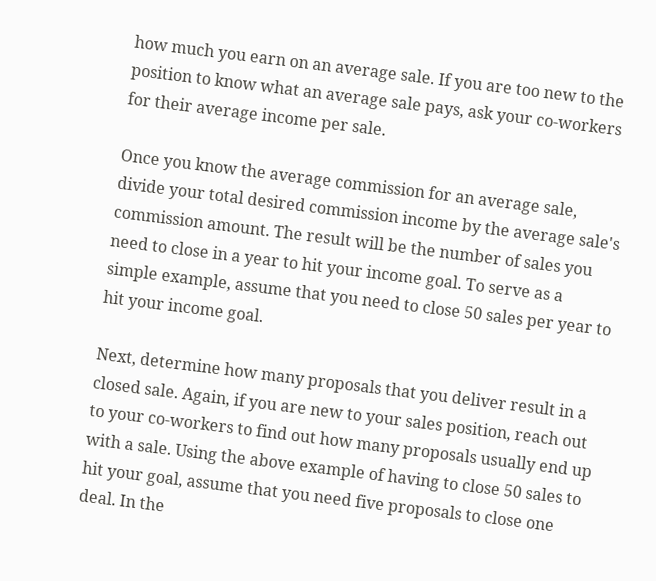how much you earn on an average sale. If you are too new to the position to know what an average sale pays, ask your co-workers for their average income per sale.

Once you know the average commission for an average sale, divide your total desired commission income by the average sale's commission amount. The result will be the number of sales you need to close in a year to hit your income goal. To serve as a simple example, assume that you need to close 50 sales per year to hit your income goal.

Next, determine how many proposals that you deliver result in a closed sale. Again, if you are new to your sales position, reach out to your co-workers to find out how many proposals usually end up with a sale. Using the above example of having to close 50 sales to hit your goal, assume that you need five proposals to close one deal. In the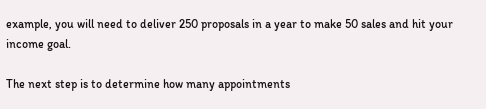example, you will need to deliver 250 proposals in a year to make 50 sales and hit your income goal.

The next step is to determine how many appointments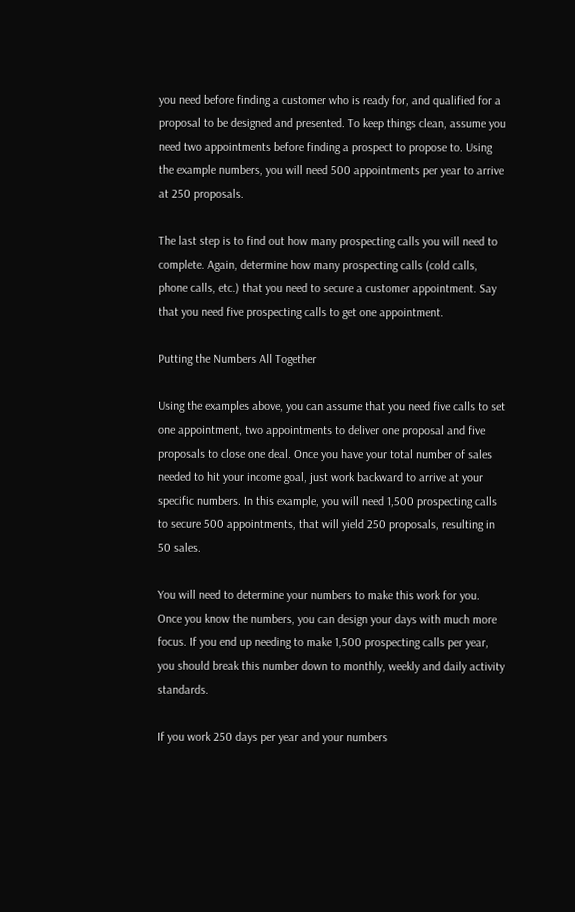you need before finding a customer who is ready for, and qualified for a proposal to be designed and presented. To keep things clean, assume you need two appointments before finding a prospect to propose to. Using the example numbers, you will need 500 appointments per year to arrive at 250 proposals.

The last step is to find out how many prospecting calls you will need to complete. Again, determine how many prospecting calls (cold calls, phone calls, etc.) that you need to secure a customer appointment. Say that you need five prospecting calls to get one appointment.

Putting the Numbers All Together

Using the examples above, you can assume that you need five calls to set one appointment, two appointments to deliver one proposal and five proposals to close one deal. Once you have your total number of sales needed to hit your income goal, just work backward to arrive at your specific numbers. In this example, you will need 1,500 prospecting calls to secure 500 appointments, that will yield 250 proposals, resulting in 50 sales.

You will need to determine your numbers to make this work for you. Once you know the numbers, you can design your days with much more focus. If you end up needing to make 1,500 prospecting calls per year, you should break this number down to monthly, weekly and daily activity standards.

If you work 250 days per year and your numbers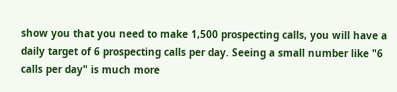show you that you need to make 1,500 prospecting calls, you will have a daily target of 6 prospecting calls per day. Seeing a small number like "6 calls per day" is much more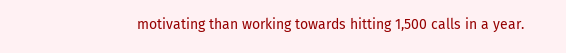motivating than working towards hitting 1,500 calls in a year.